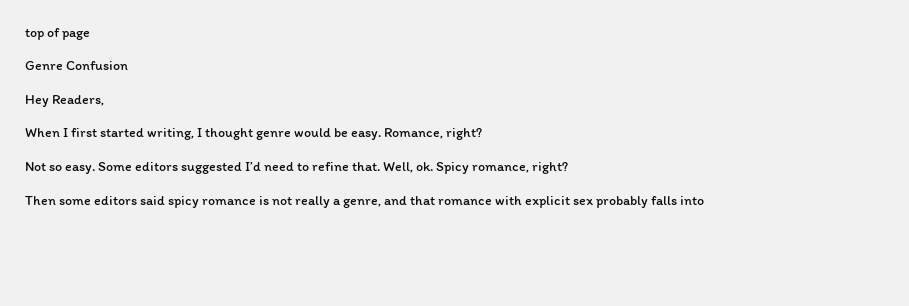top of page

Genre Confusion

Hey Readers,

When I first started writing, I thought genre would be easy. Romance, right?

Not so easy. Some editors suggested I’d need to refine that. Well, ok. Spicy romance, right?

Then some editors said spicy romance is not really a genre, and that romance with explicit sex probably falls into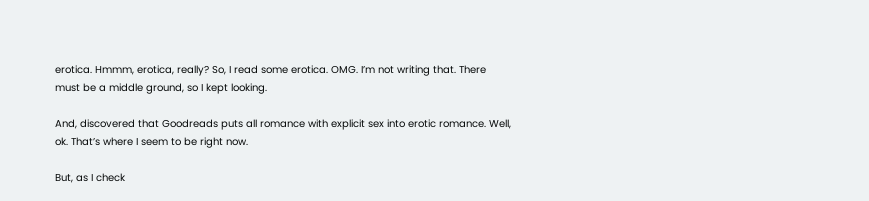erotica. Hmmm, erotica, really? So, I read some erotica. OMG. I’m not writing that. There must be a middle ground, so I kept looking.

And, discovered that Goodreads puts all romance with explicit sex into erotic romance. Well, ok. That’s where I seem to be right now.

But, as I check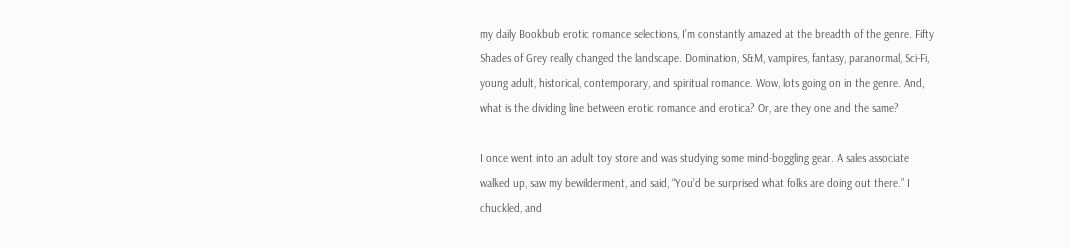my daily Bookbub erotic romance selections, I’m constantly amazed at the breadth of the genre. Fifty Shades of Grey really changed the landscape. Domination, S&M, vampires, fantasy, paranormal, Sci-Fi, young adult, historical, contemporary, and spiritual romance. Wow, lots going on in the genre. And, what is the dividing line between erotic romance and erotica? Or, are they one and the same?

I once went into an adult toy store and was studying some mind-boggling gear. A sales associate walked up, saw my bewilderment, and said, “You’d be surprised what folks are doing out there.” I chuckled, and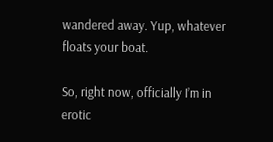wandered away. Yup, whatever floats your boat.

So, right now, officially I’m in erotic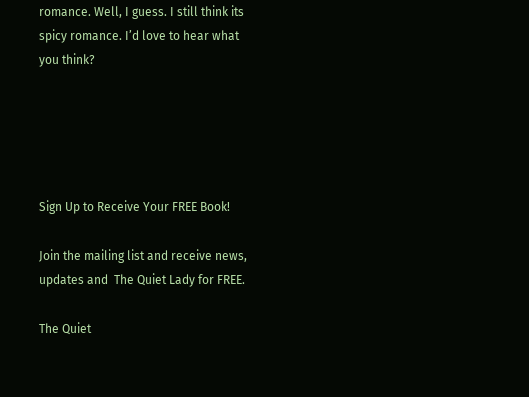romance. Well, I guess. I still think its spicy romance. I’d love to hear what you think?





Sign Up to Receive Your FREE Book!

Join the mailing list and receive news, updates and  The Quiet Lady for FREE.

The Quiet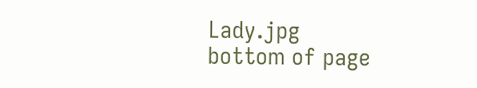Lady.jpg
bottom of page